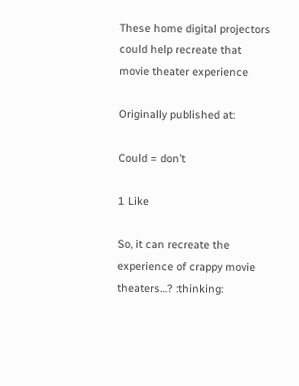These home digital projectors could help recreate that movie theater experience

Originally published at:

Could = don’t

1 Like

So, it can recreate the experience of crappy movie theaters…? :thinking: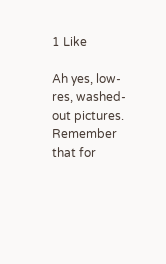1 Like

Ah yes, low-res, washed-out pictures. Remember that for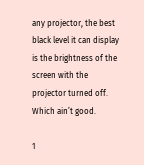any projector, the best black level it can display is the brightness of the screen with the projector turned off. Which ain’t good.

1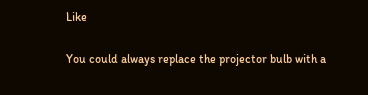Like

You could always replace the projector bulb with a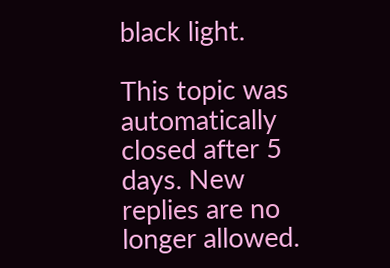black light.

This topic was automatically closed after 5 days. New replies are no longer allowed.